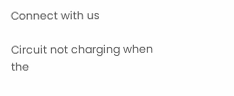Connect with us

Circuit not charging when the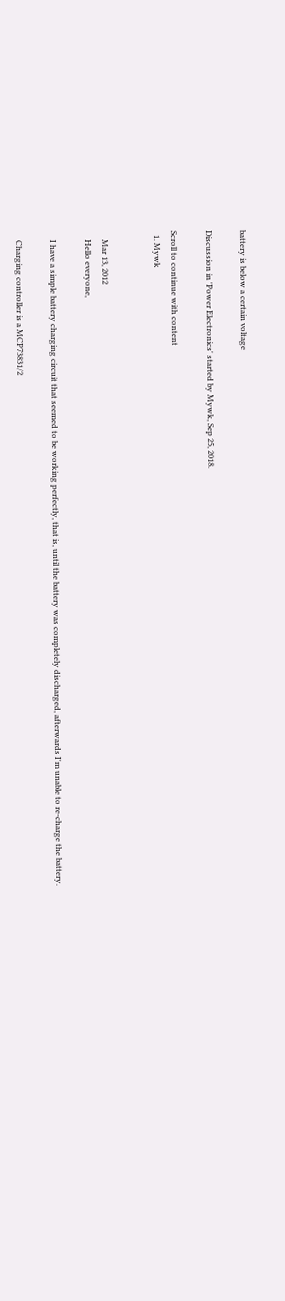battery is below a certain voltage

Discussion in 'Power Electronics' started by Mywk, Sep 25, 2018.

Scroll to continue with content
  1. Mywk


    Mar 13, 2012
    Hello everyone,

    I have a simple battery charging circuit that seemed to be working perfectly, that is, until the battery was completely discharged, afterwards I'm unable to re-charge the battery.

    Charging controller is a MCP73831/2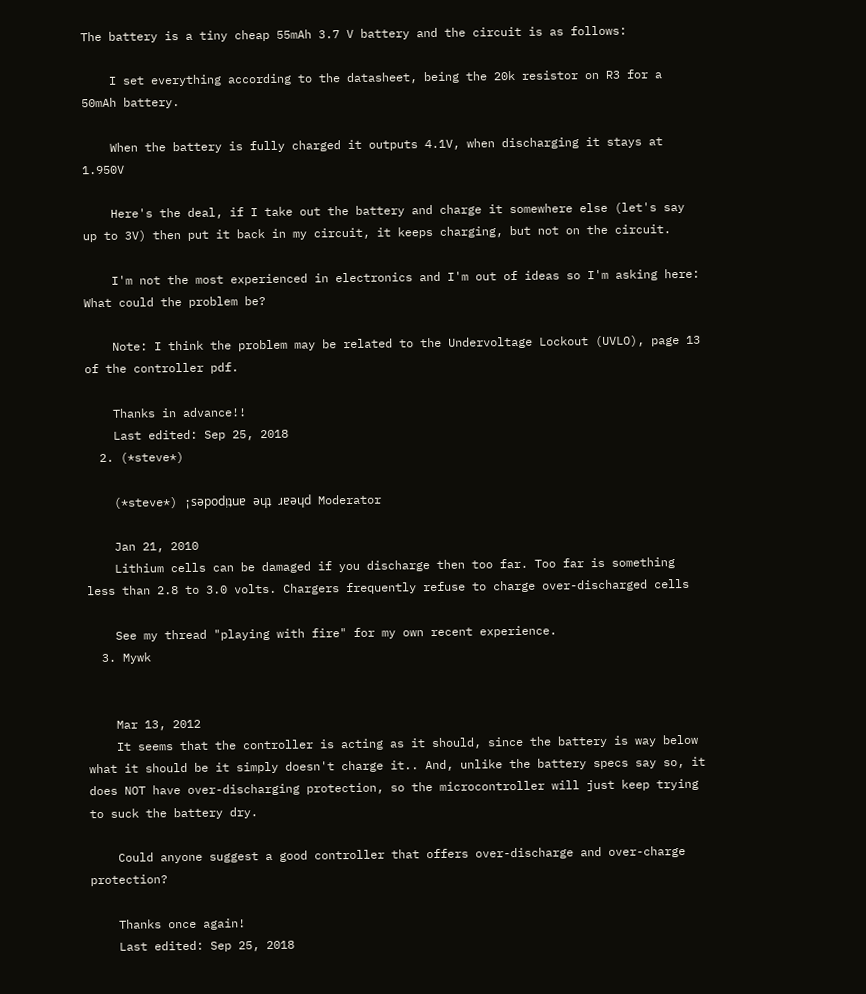The battery is a tiny cheap 55mAh 3.7 V battery and the circuit is as follows:

    I set everything according to the datasheet, being the 20k resistor on R3 for a 50mAh battery.

    When the battery is fully charged it outputs 4.1V, when discharging it stays at 1.950V

    Here's the deal, if I take out the battery and charge it somewhere else (let's say up to 3V) then put it back in my circuit, it keeps charging, but not on the circuit.

    I'm not the most experienced in electronics and I'm out of ideas so I'm asking here: What could the problem be?

    Note: I think the problem may be related to the Undervoltage Lockout (UVLO), page 13 of the controller pdf.

    Thanks in advance!!
    Last edited: Sep 25, 2018
  2. (*steve*)

    (*steve*) ¡sǝpodᴉʇuɐ ǝɥʇ ɹɐǝɥd Moderator

    Jan 21, 2010
    Lithium cells can be damaged if you discharge then too far. Too far is something less than 2.8 to 3.0 volts. Chargers frequently refuse to charge over-discharged cells

    See my thread "playing with fire" for my own recent experience.
  3. Mywk


    Mar 13, 2012
    It seems that the controller is acting as it should, since the battery is way below what it should be it simply doesn't charge it.. And, unlike the battery specs say so, it does NOT have over-discharging protection, so the microcontroller will just keep trying to suck the battery dry.

    Could anyone suggest a good controller that offers over-discharge and over-charge protection?

    Thanks once again!
    Last edited: Sep 25, 2018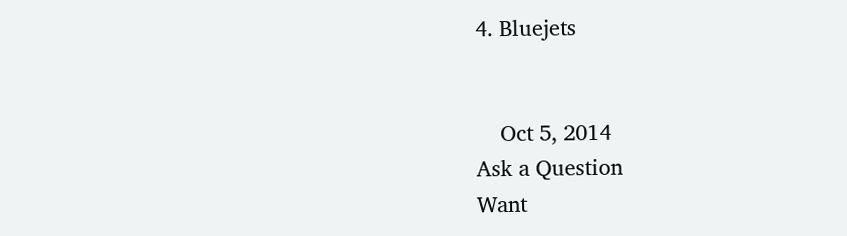4. Bluejets


    Oct 5, 2014
Ask a Question
Want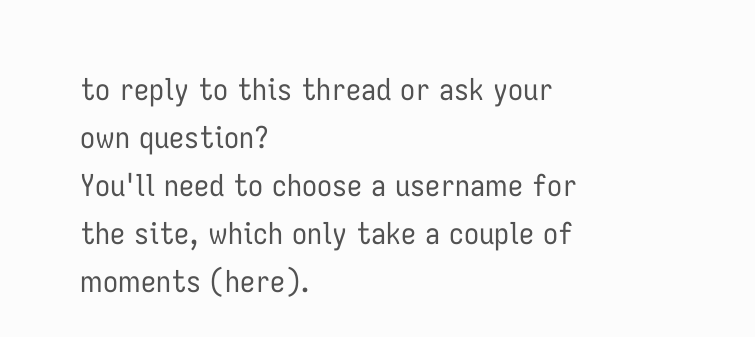to reply to this thread or ask your own question?
You'll need to choose a username for the site, which only take a couple of moments (here).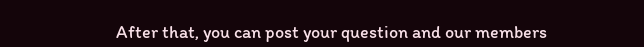After that, you can post your question and our members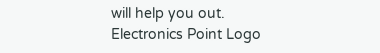will help you out.
Electronics Point Logo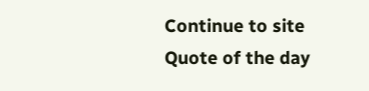Continue to site
Quote of the day